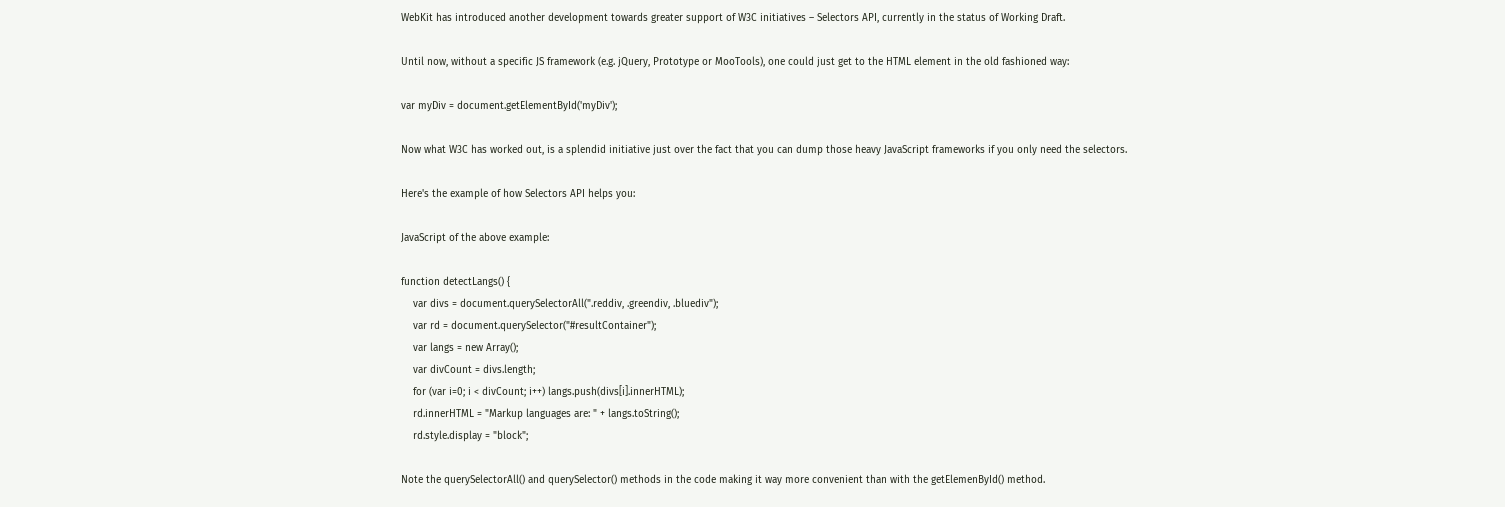WebKit has introduced another development towards greater support of W3C initiatives – Selectors API, currently in the status of Working Draft.

Until now, without a specific JS framework (e.g. jQuery, Prototype or MooTools), one could just get to the HTML element in the old fashioned way:

var myDiv = document.getElementById('myDiv');

Now what W3C has worked out, is a splendid initiative just over the fact that you can dump those heavy JavaScript frameworks if you only need the selectors.

Here's the example of how Selectors API helps you:

JavaScript of the above example:

function detectLangs() {
    var divs = document.querySelectorAll(".reddiv, .greendiv, .bluediv");
    var rd = document.querySelector("#resultContainer");
    var langs = new Array();
    var divCount = divs.length;
    for (var i=0; i < divCount; i++) langs.push(divs[i].innerHTML);
    rd.innerHTML = "Markup languages are: " + langs.toString();
    rd.style.display = "block";

Note the querySelectorAll() and querySelector() methods in the code making it way more convenient than with the getElemenById() method.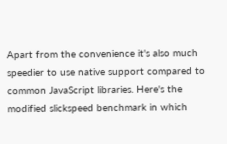Apart from the convenience it's also much speedier to use native support compared to common JavaScript libraries. Here's the modified slickspeed benchmark in which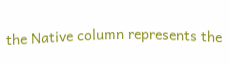the Native column represents the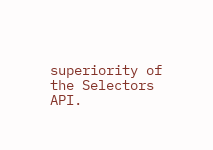superiority of the Selectors API.